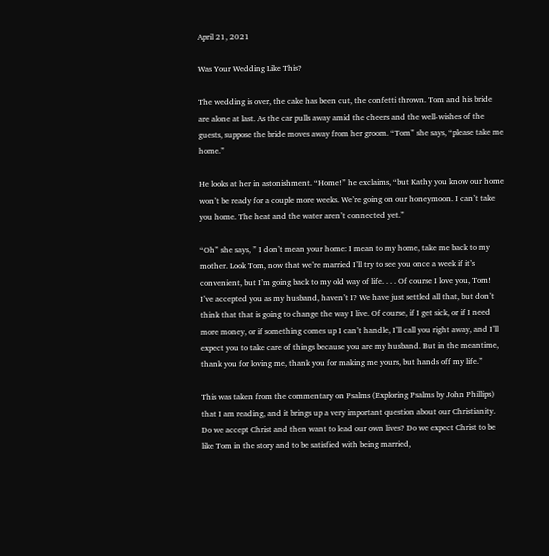April 21, 2021

Was Your Wedding Like This?

The wedding is over, the cake has been cut, the confetti thrown. Tom and his bride are alone at last. As the car pulls away amid the cheers and the well-wishes of the guests, suppose the bride moves away from her groom. “Tom” she says, “please take me home.”

He looks at her in astonishment. “Home!” he exclaims, “but Kathy you know our home won’t be ready for a couple more weeks. We’re going on our honeymoon. I can’t take you home. The heat and the water aren’t connected yet.”

“Oh” she says, ” I don’t mean your home: I mean to my home, take me back to my mother. Look Tom, now that we’re married I’ll try to see you once a week if it’s convenient, but I’m going back to my old way of life. . . . Of course I love you, Tom! I’ve accepted you as my husband, haven’t I? We have just settled all that, but don’t think that that is going to change the way I live. Of course, if I get sick, or if I need more money, or if something comes up I can’t handle, I’ll call you right away, and I’ll expect you to take care of things because you are my husband. But in the meantime, thank you for loving me, thank you for making me yours, but hands off my life.”

This was taken from the commentary on Psalms (Exploring Psalms by John Phillips) that I am reading, and it brings up a very important question about our Christianity. Do we accept Christ and then want to lead our own lives? Do we expect Christ to be like Tom in the story and to be satisfied with being married,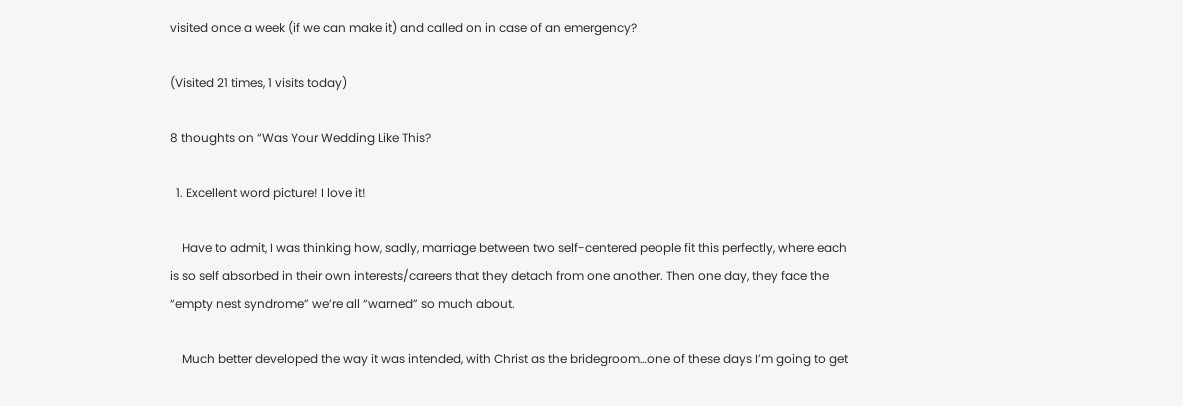visited once a week (if we can make it) and called on in case of an emergency?

(Visited 21 times, 1 visits today)

8 thoughts on “Was Your Wedding Like This?

  1. Excellent word picture! I love it!

    Have to admit, I was thinking how, sadly, marriage between two self-centered people fit this perfectly, where each is so self absorbed in their own interests/careers that they detach from one another. Then one day, they face the “empty nest syndrome” we’re all “warned” so much about.

    Much better developed the way it was intended, with Christ as the bridegroom…one of these days I’m going to get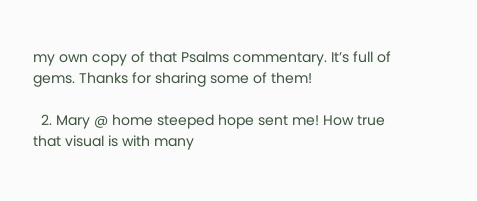my own copy of that Psalms commentary. It’s full of gems. Thanks for sharing some of them!

  2. Mary @ home steeped hope sent me! How true that visual is with many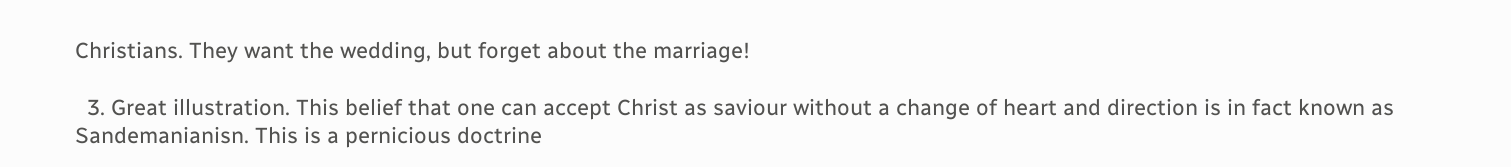Christians. They want the wedding, but forget about the marriage!

  3. Great illustration. This belief that one can accept Christ as saviour without a change of heart and direction is in fact known as Sandemanianisn. This is a pernicious doctrine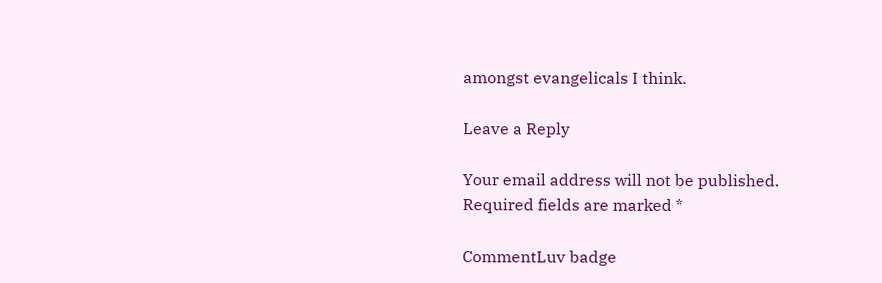amongst evangelicals I think.

Leave a Reply

Your email address will not be published. Required fields are marked *

CommentLuv badge